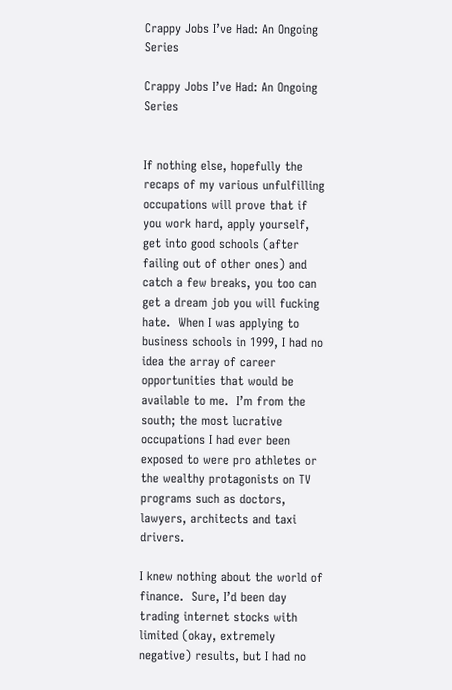Crappy Jobs I’ve Had: An Ongoing Series

Crappy Jobs I’ve Had: An Ongoing Series


If nothing else, hopefully the recaps of my various unfulfilling occupations will prove that if you work hard, apply yourself, get into good schools (after failing out of other ones) and catch a few breaks, you too can get a dream job you will fucking hate.  When I was applying to business schools in 1999, I had no idea the array of career opportunities that would be available to me.  I’m from the south; the most lucrative occupations I had ever been exposed to were pro athletes or the wealthy protagonists on TV programs such as doctors, lawyers, architects and taxi drivers.

I knew nothing about the world of finance.  Sure, I’d been day trading internet stocks with limited (okay, extremely negative) results, but I had no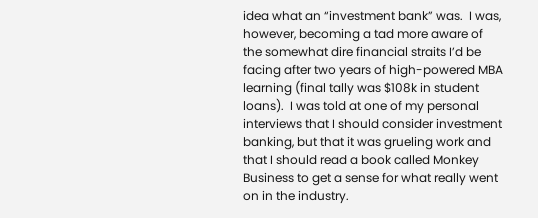idea what an “investment bank” was.  I was, however, becoming a tad more aware of the somewhat dire financial straits I’d be facing after two years of high-powered MBA learning (final tally was $108k in student loans).  I was told at one of my personal interviews that I should consider investment banking, but that it was grueling work and that I should read a book called Monkey Business to get a sense for what really went on in the industry.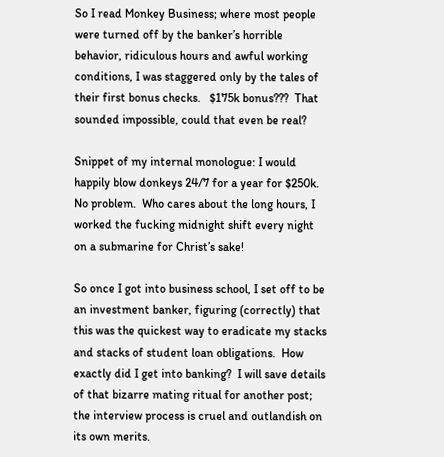So I read Monkey Business; where most people were turned off by the banker’s horrible behavior, ridiculous hours and awful working conditions, I was staggered only by the tales of their first bonus checks.   $175k bonus???  That sounded impossible, could that even be real?

Snippet of my internal monologue: I would happily blow donkeys 24/7 for a year for $250k.  No problem.  Who cares about the long hours, I worked the fucking midnight shift every night on a submarine for Christ’s sake!

So once I got into business school, I set off to be an investment banker, figuring (correctly) that this was the quickest way to eradicate my stacks and stacks of student loan obligations.  How exactly did I get into banking?  I will save details of that bizarre mating ritual for another post; the interview process is cruel and outlandish on its own merits.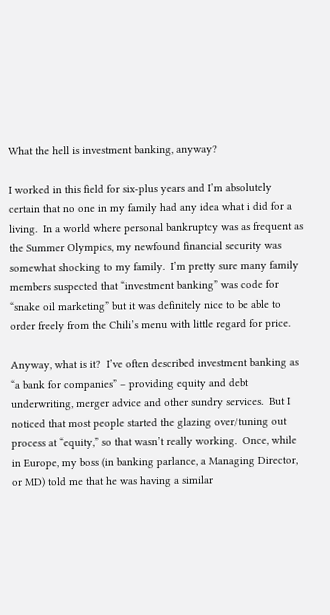What the hell is investment banking, anyway?

I worked in this field for six-plus years and I’m absolutely certain that no one in my family had any idea what i did for a living.  In a world where personal bankruptcy was as frequent as the Summer Olympics, my newfound financial security was somewhat shocking to my family.  I’m pretty sure many family members suspected that “investment banking” was code for “snake oil marketing” but it was definitely nice to be able to order freely from the Chili’s menu with little regard for price.

Anyway, what is it?  I’ve often described investment banking as “a bank for companies” – providing equity and debt underwriting, merger advice and other sundry services.  But I noticed that most people started the glazing over/tuning out process at “equity,” so that wasn’t really working.  Once, while in Europe, my boss (in banking parlance, a Managing Director, or MD) told me that he was having a similar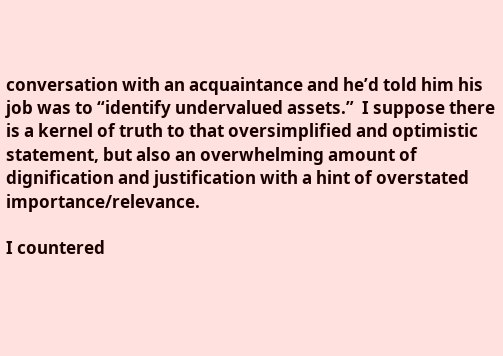conversation with an acquaintance and he’d told him his job was to “identify undervalued assets.”  I suppose there is a kernel of truth to that oversimplified and optimistic statement, but also an overwhelming amount of dignification and justification with a hint of overstated importance/relevance.

I countered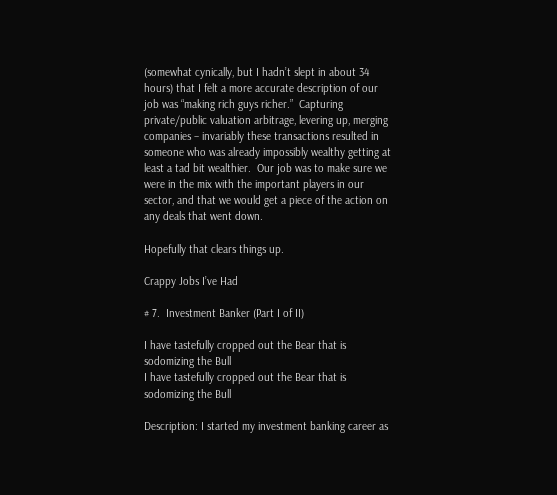(somewhat cynically, but I hadn’t slept in about 34 hours) that I felt a more accurate description of our job was “making rich guys richer.”  Capturing private/public valuation arbitrage, levering up, merging companies – invariably these transactions resulted in someone who was already impossibly wealthy getting at least a tad bit wealthier.  Our job was to make sure we were in the mix with the important players in our sector, and that we would get a piece of the action on any deals that went down.

Hopefully that clears things up.

Crappy Jobs I’ve Had

# 7.  Investment Banker (Part I of II)

I have tastefully cropped out the Bear that is sodomizing the Bull
I have tastefully cropped out the Bear that is sodomizing the Bull

Description: I started my investment banking career as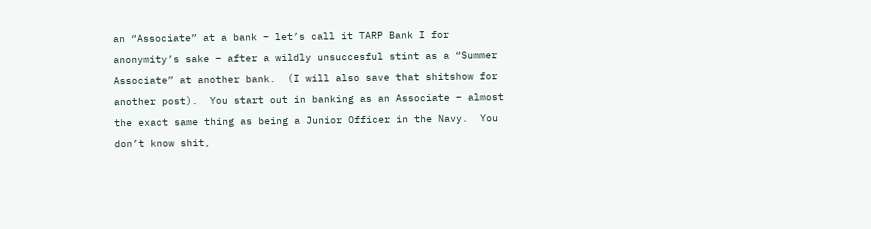an “Associate” at a bank – let’s call it TARP Bank I for anonymity’s sake – after a wildly unsuccesful stint as a “Summer Associate” at another bank.  (I will also save that shitshow for another post).  You start out in banking as an Associate – almost the exact same thing as being a Junior Officer in the Navy.  You don’t know shit,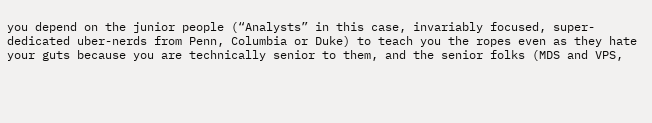you depend on the junior people (“Analysts” in this case, invariably focused, super-dedicated uber-nerds from Penn, Columbia or Duke) to teach you the ropes even as they hate your guts because you are technically senior to them, and the senior folks (MDS and VPS,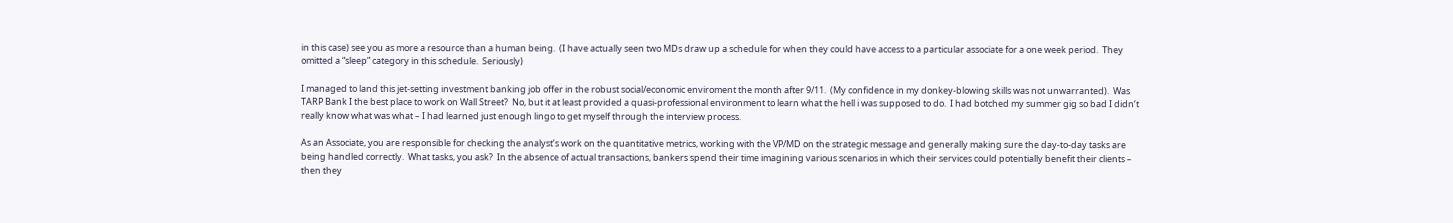in this case) see you as more a resource than a human being.  (I have actually seen two MDs draw up a schedule for when they could have access to a particular associate for a one week period.  They omitted a “sleep” category in this schedule.  Seriously)

I managed to land this jet-setting investment banking job offer in the robust social/economic enviroment the month after 9/11.  (My confidence in my donkey-blowing skills was not unwarranted).  Was TARP Bank I the best place to work on Wall Street?  No, but it at least provided a quasi-professional environment to learn what the hell i was supposed to do.  I had botched my summer gig so bad I didn’t really know what was what – I had learned just enough lingo to get myself through the interview process.

As an Associate, you are responsible for checking the analyst’s work on the quantitative metrics, working with the VP/MD on the strategic message and generally making sure the day-to-day tasks are being handled correctly.  What tasks, you ask?  In the absence of actual transactions, bankers spend their time imagining various scenarios in which their services could potentially benefit their clients – then they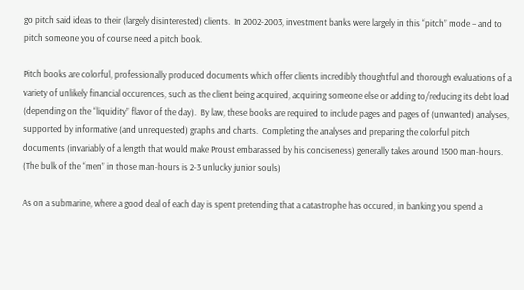go pitch said ideas to their (largely disinterested) clients.  In 2002-2003, investment banks were largely in this “pitch” mode – and to pitch someone you of course need a pitch book.

Pitch books are colorful, professionally produced documents which offer clients incredibly thoughtful and thorough evaluations of a variety of unlikely financial occurences, such as the client being acquired, acquiring someone else or adding to/reducing its debt load (depending on the “liquidity” flavor of the day).  By law, these books are required to include pages and pages of (unwanted) analyses, supported by informative (and unrequested) graphs and charts.  Completing the analyses and preparing the colorful pitch documents (invariably of a length that would make Proust embarassed by his conciseness) generally takes around 1500 man-hours.  (The bulk of the “men” in those man-hours is 2-3 unlucky junior souls)

As on a submarine, where a good deal of each day is spent pretending that a catastrophe has occured, in banking you spend a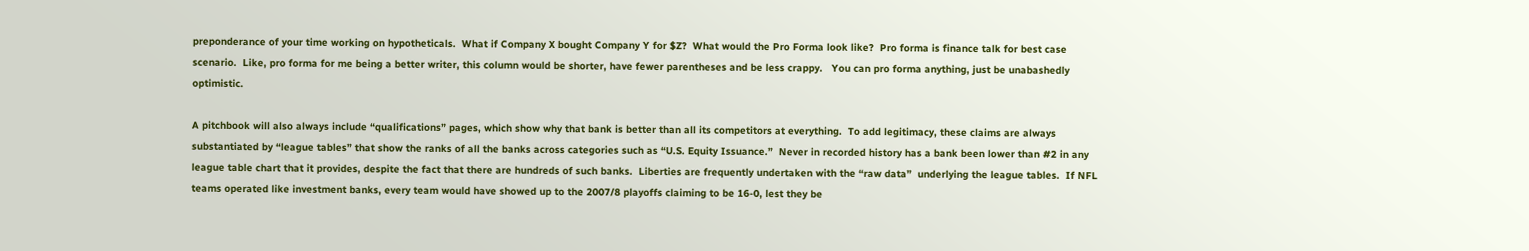preponderance of your time working on hypotheticals.  What if Company X bought Company Y for $Z?  What would the Pro Forma look like?  Pro forma is finance talk for best case scenario.  Like, pro forma for me being a better writer, this column would be shorter, have fewer parentheses and be less crappy.   You can pro forma anything, just be unabashedly optimistic.

A pitchbook will also always include “qualifications” pages, which show why that bank is better than all its competitors at everything.  To add legitimacy, these claims are always substantiated by “league tables” that show the ranks of all the banks across categories such as “U.S. Equity Issuance.”  Never in recorded history has a bank been lower than #2 in any league table chart that it provides, despite the fact that there are hundreds of such banks.  Liberties are frequently undertaken with the “raw data”  underlying the league tables.  If NFL teams operated like investment banks, every team would have showed up to the 2007/8 playoffs claiming to be 16-0, lest they be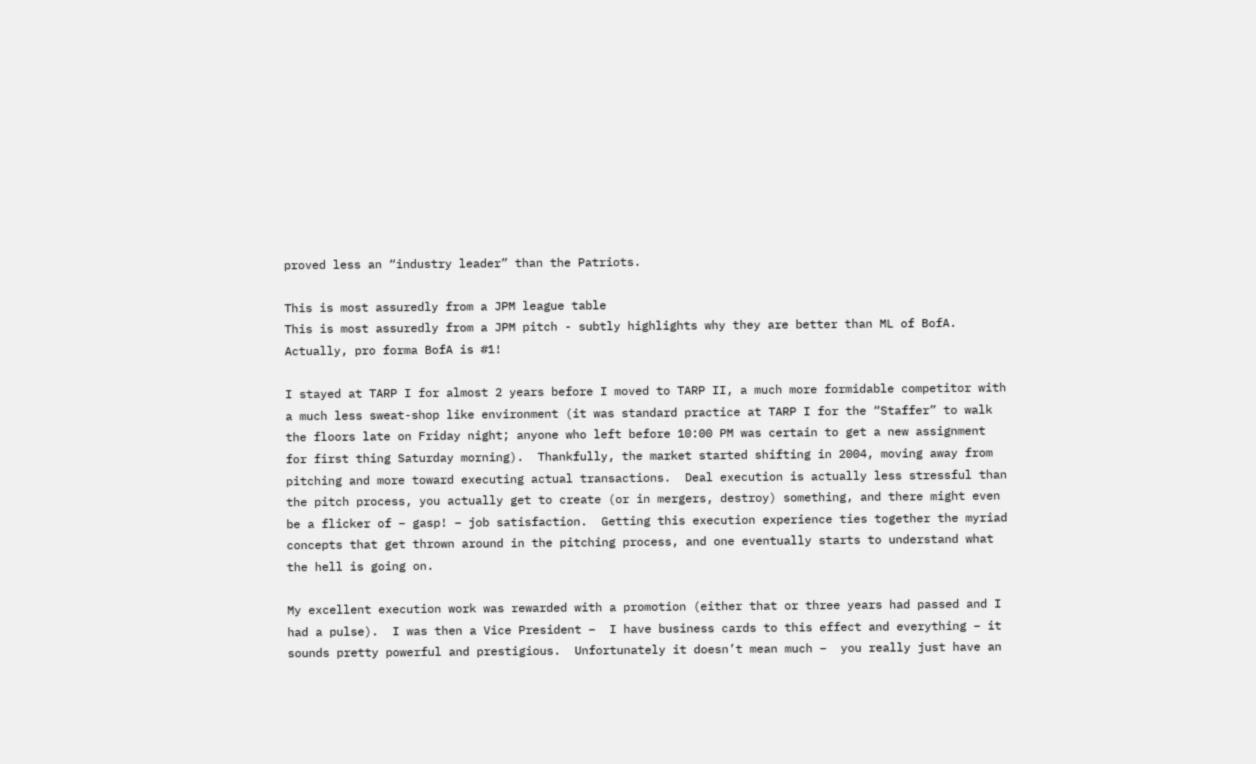proved less an “industry leader” than the Patriots.

This is most assuredly from a JPM league table
This is most assuredly from a JPM pitch - subtly highlights why they are better than ML of BofA. Actually, pro forma BofA is #1!

I stayed at TARP I for almost 2 years before I moved to TARP II, a much more formidable competitor with a much less sweat-shop like environment (it was standard practice at TARP I for the “Staffer” to walk the floors late on Friday night; anyone who left before 10:00 PM was certain to get a new assignment for first thing Saturday morning).  Thankfully, the market started shifting in 2004, moving away from pitching and more toward executing actual transactions.  Deal execution is actually less stressful than the pitch process, you actually get to create (or in mergers, destroy) something, and there might even be a flicker of – gasp! – job satisfaction.  Getting this execution experience ties together the myriad concepts that get thrown around in the pitching process, and one eventually starts to understand what the hell is going on.

My excellent execution work was rewarded with a promotion (either that or three years had passed and I had a pulse).  I was then a Vice President –  I have business cards to this effect and everything – it sounds pretty powerful and prestigious.  Unfortunately it doesn’t mean much –  you really just have an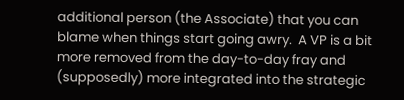additional person (the Associate) that you can blame when things start going awry.  A VP is a bit more removed from the day-to-day fray and (supposedly) more integrated into the strategic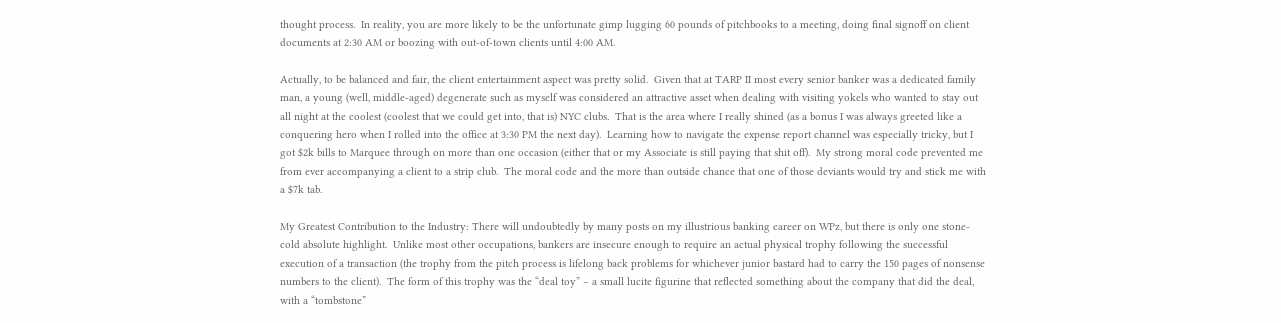thought process.  In reality, you are more likely to be the unfortunate gimp lugging 60 pounds of pitchbooks to a meeting, doing final signoff on client documents at 2:30 AM or boozing with out-of-town clients until 4:00 AM.

Actually, to be balanced and fair, the client entertainment aspect was pretty solid.  Given that at TARP II most every senior banker was a dedicated family man, a young (well, middle-aged) degenerate such as myself was considered an attractive asset when dealing with visiting yokels who wanted to stay out all night at the coolest (coolest that we could get into, that is) NYC clubs.  That is the area where I really shined (as a bonus I was always greeted like a conquering hero when I rolled into the office at 3:30 PM the next day).  Learning how to navigate the expense report channel was especially tricky, but I got $2k bills to Marquee through on more than one occasion (either that or my Associate is still paying that shit off).  My strong moral code prevented me from ever accompanying a client to a strip club.  The moral code and the more than outside chance that one of those deviants would try and stick me with a $7k tab.

My Greatest Contribution to the Industry: There will undoubtedly by many posts on my illustrious banking career on WPz, but there is only one stone-cold absolute highlight.  Unlike most other occupations, bankers are insecure enough to require an actual physical trophy following the successful execution of a transaction (the trophy from the pitch process is lifelong back problems for whichever junior bastard had to carry the 150 pages of nonsense numbers to the client).  The form of this trophy was the “deal toy” – a small lucite figurine that reflected something about the company that did the deal, with a “tombstone”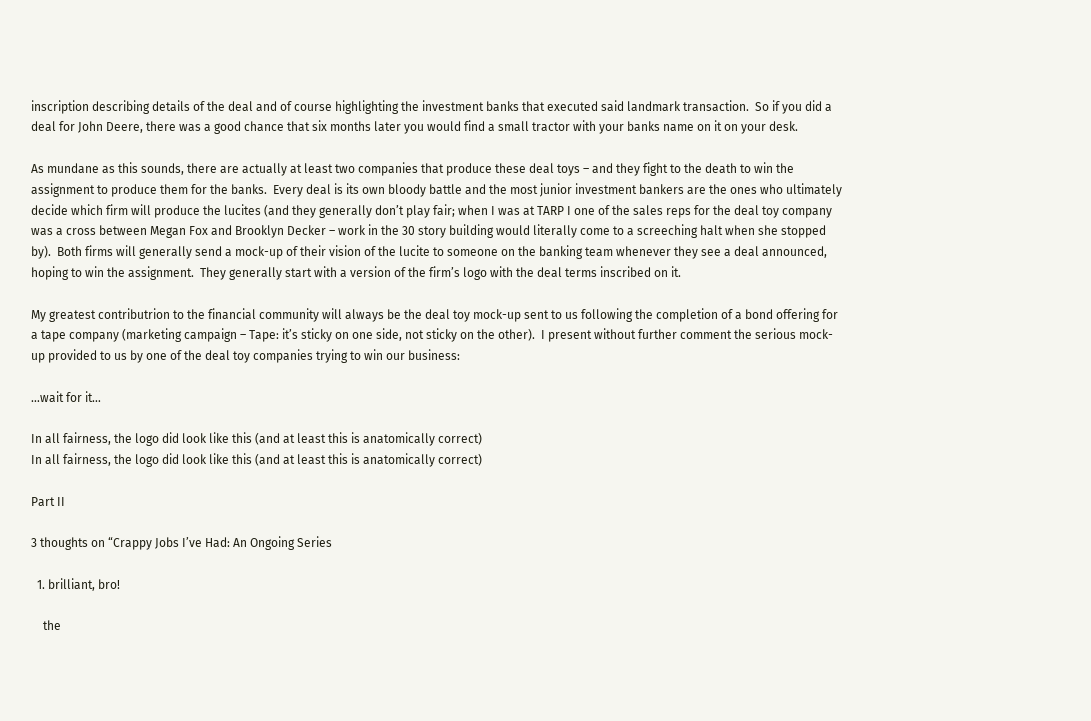inscription describing details of the deal and of course highlighting the investment banks that executed said landmark transaction.  So if you did a deal for John Deere, there was a good chance that six months later you would find a small tractor with your banks name on it on your desk.

As mundane as this sounds, there are actually at least two companies that produce these deal toys – and they fight to the death to win the assignment to produce them for the banks.  Every deal is its own bloody battle and the most junior investment bankers are the ones who ultimately decide which firm will produce the lucites (and they generally don’t play fair; when I was at TARP I one of the sales reps for the deal toy company was a cross between Megan Fox and Brooklyn Decker – work in the 30 story building would literally come to a screeching halt when she stopped by).  Both firms will generally send a mock-up of their vision of the lucite to someone on the banking team whenever they see a deal announced, hoping to win the assignment.  They generally start with a version of the firm’s logo with the deal terms inscribed on it.

My greatest contributrion to the financial community will always be the deal toy mock-up sent to us following the completion of a bond offering for a tape company (marketing campaign – Tape: it’s sticky on one side, not sticky on the other).  I present without further comment the serious mock-up provided to us by one of the deal toy companies trying to win our business:

…wait for it…

In all fairness, the logo did look like this (and at least this is anatomically correct)
In all fairness, the logo did look like this (and at least this is anatomically correct)

Part II

3 thoughts on “Crappy Jobs I’ve Had: An Ongoing Series

  1. brilliant, bro!

    the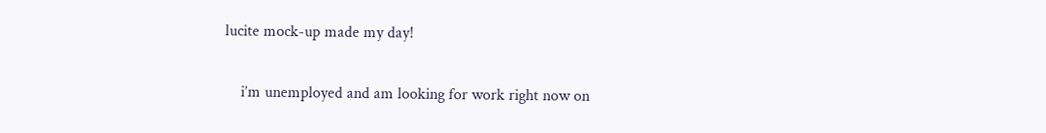lucite mock-up made my day!

    i’m unemployed and am looking for work right now on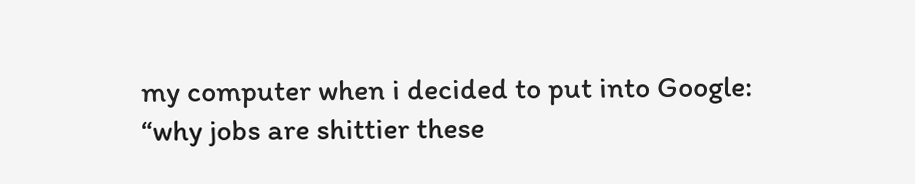my computer when i decided to put into Google: “why jobs are shittier these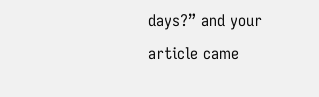days?” and your article came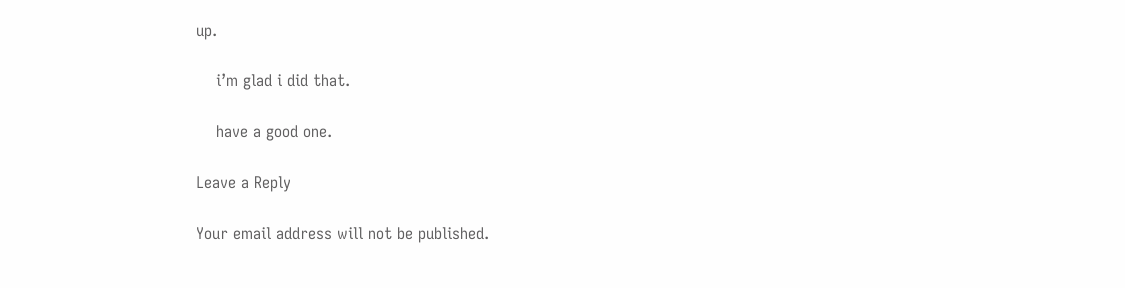up.

    i’m glad i did that.

    have a good one.

Leave a Reply

Your email address will not be published.